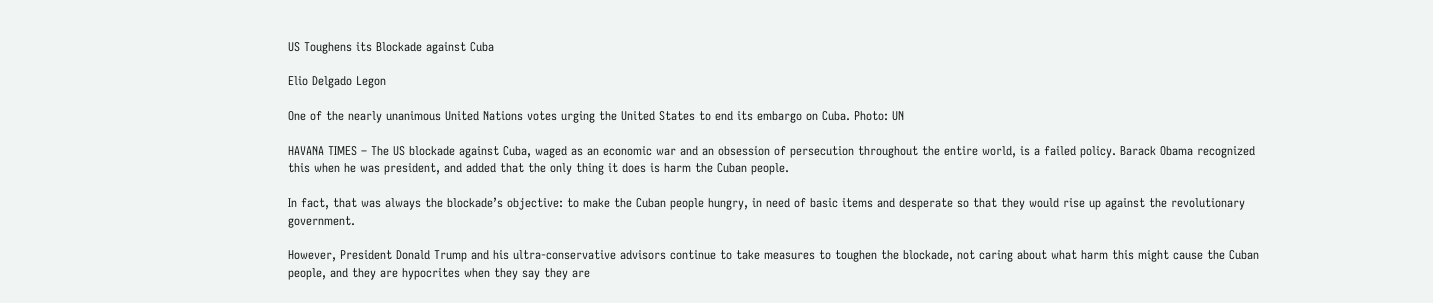US Toughens its Blockade against Cuba

Elio Delgado Legon

One of the nearly unanimous United Nations votes urging the United States to end its embargo on Cuba. Photo: UN

HAVANA TIMES – The US blockade against Cuba, waged as an economic war and an obsession of persecution throughout the entire world, is a failed policy. Barack Obama recognized this when he was president, and added that the only thing it does is harm the Cuban people.

In fact, that was always the blockade’s objective: to make the Cuban people hungry, in need of basic items and desperate so that they would rise up against the revolutionary government.

However, President Donald Trump and his ultra-conservative advisors continue to take measures to toughen the blockade, not caring about what harm this might cause the Cuban people, and they are hypocrites when they say they are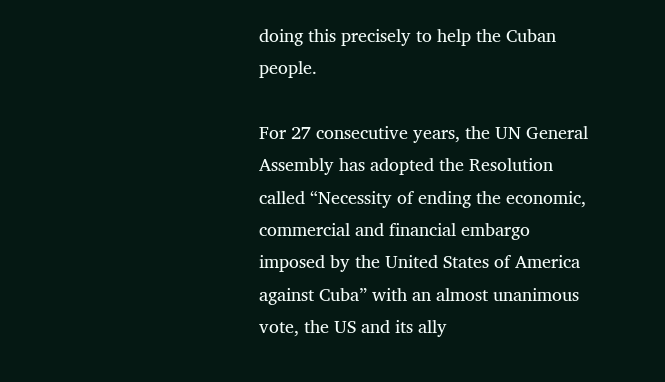doing this precisely to help the Cuban people.

For 27 consecutive years, the UN General Assembly has adopted the Resolution called “Necessity of ending the economic, commercial and financial embargo imposed by the United States of America against Cuba” with an almost unanimous vote, the US and its ally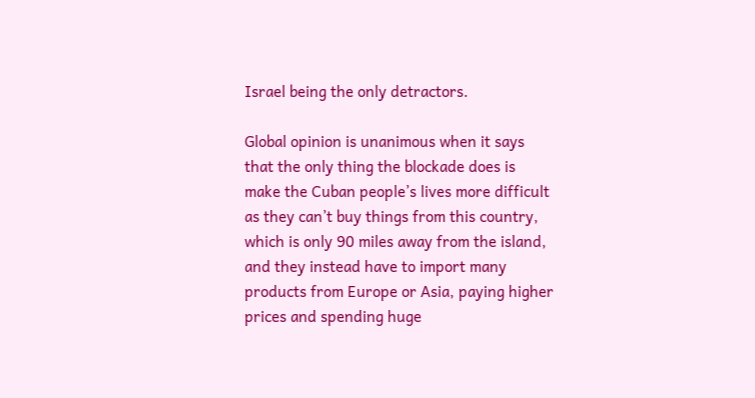Israel being the only detractors.

Global opinion is unanimous when it says that the only thing the blockade does is make the Cuban people’s lives more difficult as they can’t buy things from this country, which is only 90 miles away from the island, and they instead have to import many products from Europe or Asia, paying higher prices and spending huge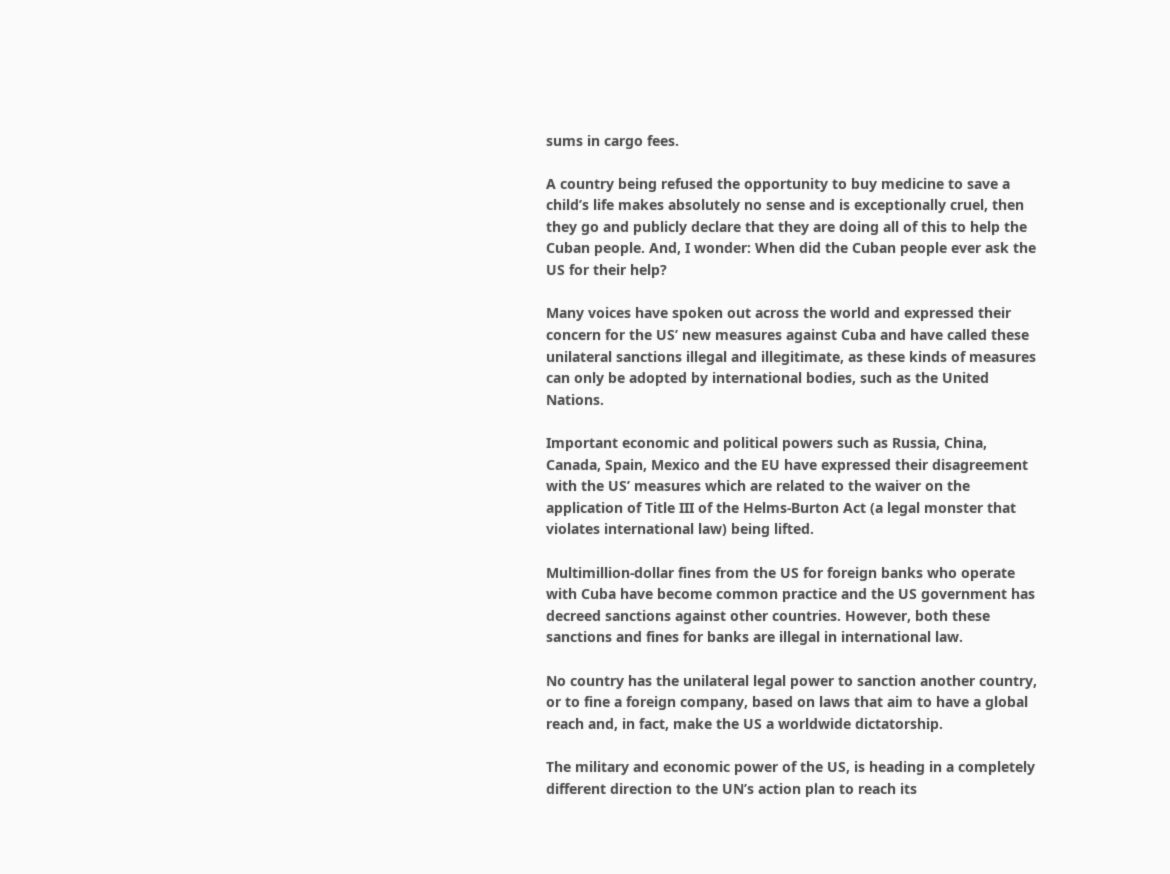sums in cargo fees.

A country being refused the opportunity to buy medicine to save a child’s life makes absolutely no sense and is exceptionally cruel, then they go and publicly declare that they are doing all of this to help the Cuban people. And, I wonder: When did the Cuban people ever ask the US for their help?

Many voices have spoken out across the world and expressed their concern for the US’ new measures against Cuba and have called these unilateral sanctions illegal and illegitimate, as these kinds of measures can only be adopted by international bodies, such as the United Nations.

Important economic and political powers such as Russia, China, Canada, Spain, Mexico and the EU have expressed their disagreement with the US’ measures which are related to the waiver on the application of Title III of the Helms-Burton Act (a legal monster that violates international law) being lifted.

Multimillion-dollar fines from the US for foreign banks who operate with Cuba have become common practice and the US government has decreed sanctions against other countries. However, both these sanctions and fines for banks are illegal in international law.

No country has the unilateral legal power to sanction another country, or to fine a foreign company, based on laws that aim to have a global reach and, in fact, make the US a worldwide dictatorship.

The military and economic power of the US, is heading in a completely different direction to the UN’s action plan to reach its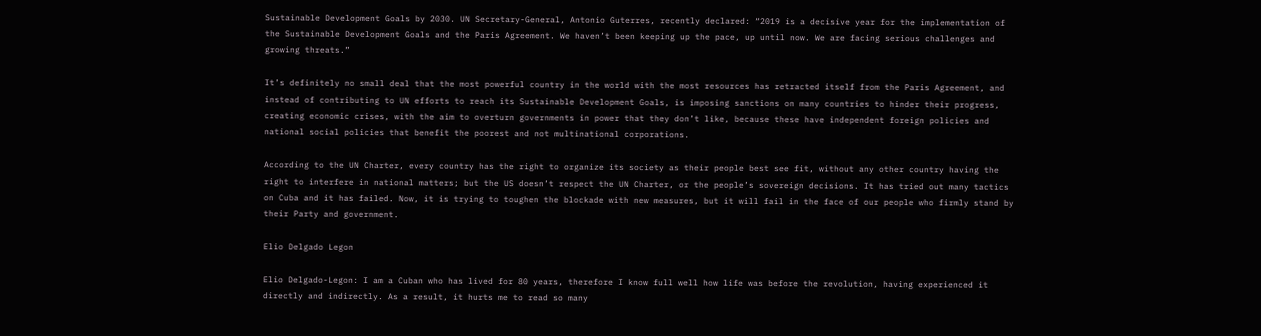Sustainable Development Goals by 2030. UN Secretary-General, Antonio Guterres, recently declared: “2019 is a decisive year for the implementation of the Sustainable Development Goals and the Paris Agreement. We haven’t been keeping up the pace, up until now. We are facing serious challenges and growing threats.”

It’s definitely no small deal that the most powerful country in the world with the most resources has retracted itself from the Paris Agreement, and instead of contributing to UN efforts to reach its Sustainable Development Goals, is imposing sanctions on many countries to hinder their progress, creating economic crises, with the aim to overturn governments in power that they don’t like, because these have independent foreign policies and national social policies that benefit the poorest and not multinational corporations.

According to the UN Charter, every country has the right to organize its society as their people best see fit, without any other country having the right to interfere in national matters; but the US doesn’t respect the UN Charter, or the people’s sovereign decisions. It has tried out many tactics on Cuba and it has failed. Now, it is trying to toughen the blockade with new measures, but it will fail in the face of our people who firmly stand by their Party and government.

Elio Delgado Legon

Elio Delgado-Legon: I am a Cuban who has lived for 80 years, therefore I know full well how life was before the revolution, having experienced it directly and indirectly. As a result, it hurts me to read so many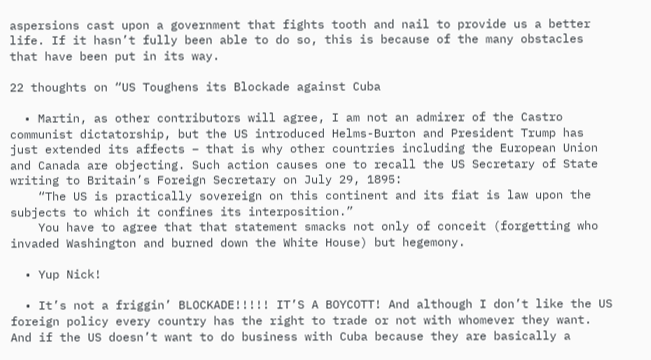aspersions cast upon a government that fights tooth and nail to provide us a better life. If it hasn’t fully been able to do so, this is because of the many obstacles that have been put in its way.

22 thoughts on “US Toughens its Blockade against Cuba

  • Martin, as other contributors will agree, I am not an admirer of the Castro communist dictatorship, but the US introduced Helms-Burton and President Trump has just extended its affects – that is why other countries including the European Union and Canada are objecting. Such action causes one to recall the US Secretary of State writing to Britain’s Foreign Secretary on July 29, 1895:
    “The US is practically sovereign on this continent and its fiat is law upon the subjects to which it confines its interposition.”
    You have to agree that that statement smacks not only of conceit (forgetting who invaded Washington and burned down the White House) but hegemony.

  • Yup Nick!

  • It’s not a friggin’ BLOCKADE!!!!! IT’S A BOYCOTT! And although I don’t like the US foreign policy every country has the right to trade or not with whomever they want. And if the US doesn’t want to do business with Cuba because they are basically a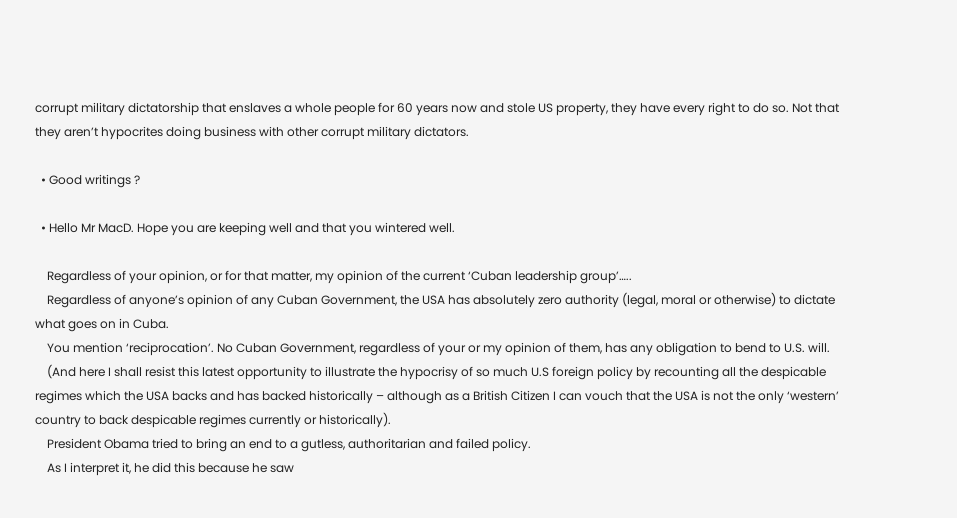corrupt military dictatorship that enslaves a whole people for 60 years now and stole US property, they have every right to do so. Not that they aren’t hypocrites doing business with other corrupt military dictators.

  • Good writings ?

  • Hello Mr MacD. Hope you are keeping well and that you wintered well.

    Regardless of your opinion, or for that matter, my opinion of the current ‘Cuban leadership group’…..
    Regardless of anyone’s opinion of any Cuban Government, the USA has absolutely zero authority (legal, moral or otherwise) to dictate what goes on in Cuba.
    You mention ‘reciprocation’. No Cuban Government, regardless of your or my opinion of them, has any obligation to bend to U.S. will.
    (And here I shall resist this latest opportunity to illustrate the hypocrisy of so much U.S foreign policy by recounting all the despicable regimes which the USA backs and has backed historically – although as a British Citizen I can vouch that the USA is not the only ‘western’ country to back despicable regimes currently or historically).
    President Obama tried to bring an end to a gutless, authoritarian and failed policy.
    As I interpret it, he did this because he saw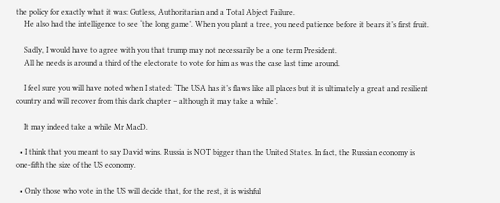the policy for exactly what it was: Gutless, Authoritarian and a Total Abject Failure.
    He also had the intelligence to see ‘the long game’. When you plant a tree, you need patience before it bears it’s first fruit.

    Sadly, I would have to agree with you that trump may not necessarily be a one term President.
    All he needs is around a third of the electorate to vote for him as was the case last time around.

    I feel sure you will have noted when I stated: ‘The USA has it’s flaws like all places but it is ultimately a great and resilient country and will recover from this dark chapter – although it may take a while’.

    It may indeed take a while Mr MacD.

  • I think that you meant to say David wins. Russia is NOT bigger than the United States. In fact, the Russian economy is one-fifth the size of the US economy.

  • Only those who vote in the US will decide that, for the rest, it is wishful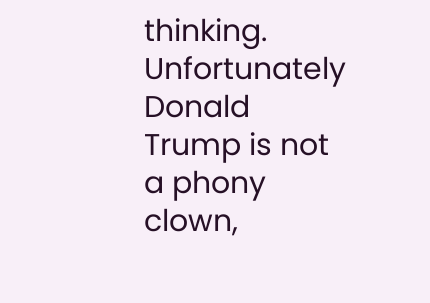thinking. Unfortunately Donald Trump is not a phony clown,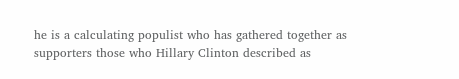he is a calculating populist who has gathered together as supporters those who Hillary Clinton described as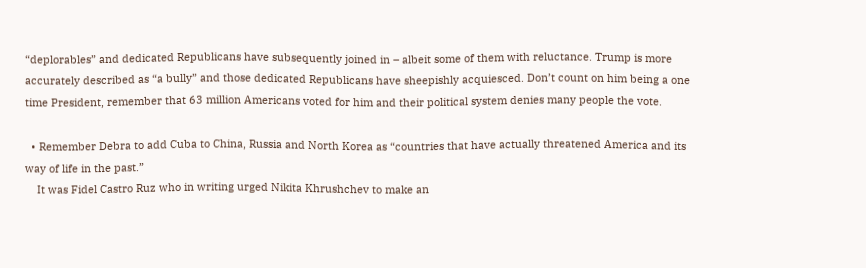“deplorables” and dedicated Republicans have subsequently joined in – albeit some of them with reluctance. Trump is more accurately described as “a bully” and those dedicated Republicans have sheepishly acquiesced. Don’t count on him being a one time President, remember that 63 million Americans voted for him and their political system denies many people the vote.

  • Remember Debra to add Cuba to China, Russia and North Korea as “countries that have actually threatened America and its way of life in the past.”
    It was Fidel Castro Ruz who in writing urged Nikita Khrushchev to make an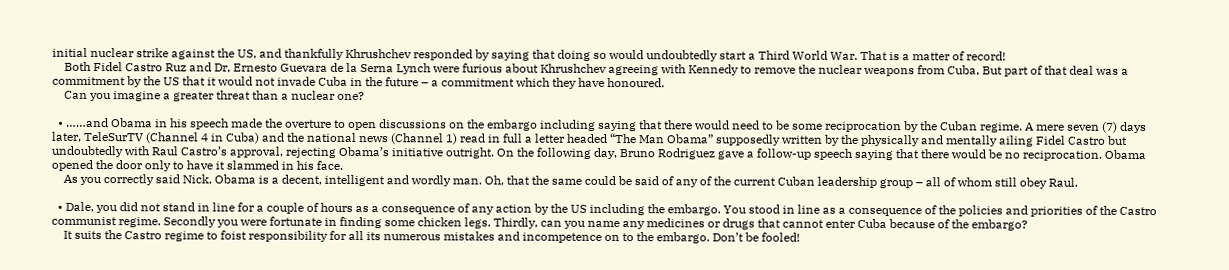initial nuclear strike against the US, and thankfully Khrushchev responded by saying that doing so would undoubtedly start a Third World War. That is a matter of record!
    Both Fidel Castro Ruz and Dr, Ernesto Guevara de la Serna Lynch were furious about Khrushchev agreeing with Kennedy to remove the nuclear weapons from Cuba, But part of that deal was a commitment by the US that it would not invade Cuba in the future – a commitment which they have honoured.
    Can you imagine a greater threat than a nuclear one?

  • ……and Obama in his speech made the overture to open discussions on the embargo including saying that there would need to be some reciprocation by the Cuban regime. A mere seven (7) days later, TeleSurTV (Channel 4 in Cuba) and the national news (Channel 1) read in full a letter headed “The Man Obama” supposedly written by the physically and mentally ailing Fidel Castro but undoubtedly with Raul Castro’s approval, rejecting Obama’s initiative outright. On the following day, Bruno Rodriguez gave a follow-up speech saying that there would be no reciprocation. Obama opened the door only to have it slammed in his face.
    As you correctly said Nick, Obama is a decent, intelligent and wordly man. Oh, that the same could be said of any of the current Cuban leadership group – all of whom still obey Raul.

  • Dale, you did not stand in line for a couple of hours as a consequence of any action by the US including the embargo. You stood in line as a consequence of the policies and priorities of the Castro communist regime. Secondly you were fortunate in finding some chicken legs. Thirdly, can you name any medicines or drugs that cannot enter Cuba because of the embargo?
    It suits the Castro regime to foist responsibility for all its numerous mistakes and incompetence on to the embargo. Don’t be fooled!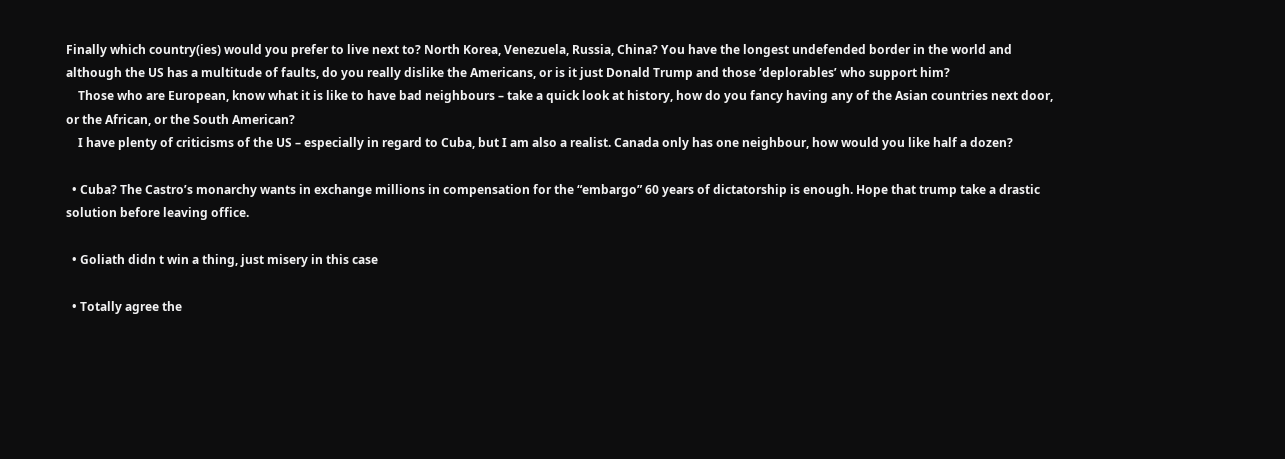Finally which country(ies) would you prefer to live next to? North Korea, Venezuela, Russia, China? You have the longest undefended border in the world and although the US has a multitude of faults, do you really dislike the Americans, or is it just Donald Trump and those ‘deplorables’ who support him?
    Those who are European, know what it is like to have bad neighbours – take a quick look at history, how do you fancy having any of the Asian countries next door, or the African, or the South American?
    I have plenty of criticisms of the US – especially in regard to Cuba, but I am also a realist. Canada only has one neighbour, how would you like half a dozen?

  • Cuba? The Castro’s monarchy wants in exchange millions in compensation for the “embargo” 60 years of dictatorship is enough. Hope that trump take a drastic solution before leaving office.

  • Goliath didn t win a thing, just misery in this case

  • Totally agree the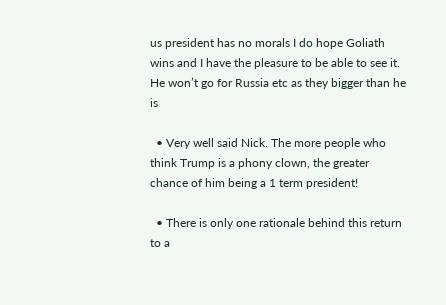us president has no morals I do hope Goliath wins and I have the pleasure to be able to see it. He won’t go for Russia etc as they bigger than he is

  • Very well said Nick. The more people who think Trump is a phony clown, the greater chance of him being a 1 term president!

  • There is only one rationale behind this return to a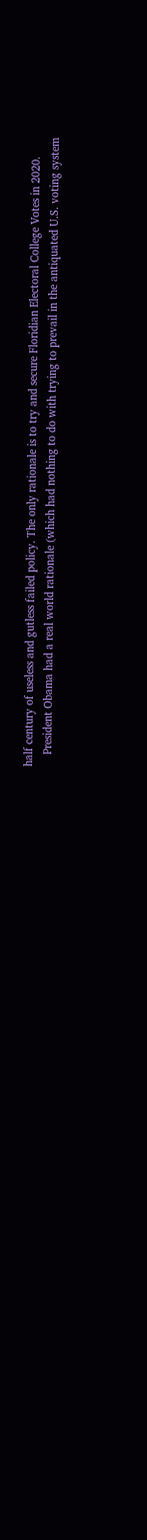half century of useless and gutless failed policy. The only rationale is to try and secure Floridian Electoral College Votes in 2020.
    President Obama had a real world rationale (which had nothing to do with trying to prevail in the antiquated U.S. voting system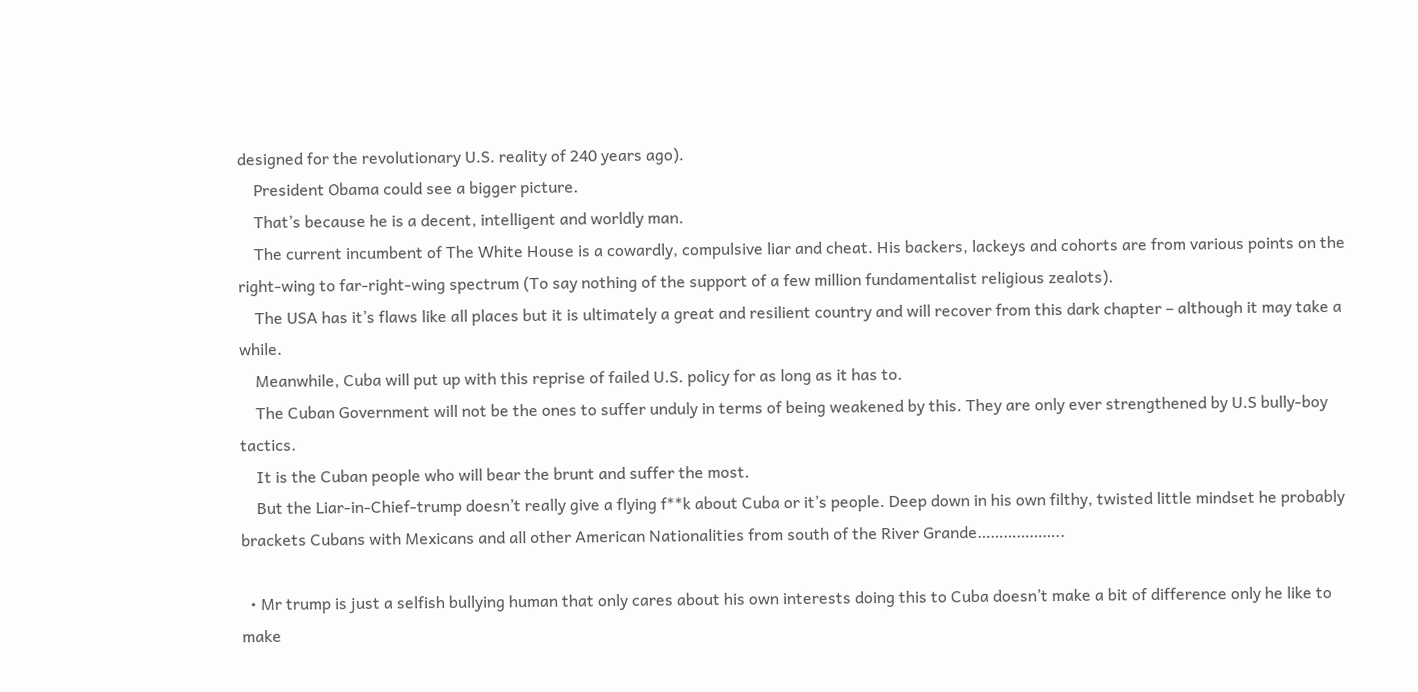designed for the revolutionary U.S. reality of 240 years ago).
    President Obama could see a bigger picture.
    That’s because he is a decent, intelligent and worldly man.
    The current incumbent of The White House is a cowardly, compulsive liar and cheat. His backers, lackeys and cohorts are from various points on the right-wing to far-right-wing spectrum (To say nothing of the support of a few million fundamentalist religious zealots).
    The USA has it’s flaws like all places but it is ultimately a great and resilient country and will recover from this dark chapter – although it may take a while.
    Meanwhile, Cuba will put up with this reprise of failed U.S. policy for as long as it has to.
    The Cuban Government will not be the ones to suffer unduly in terms of being weakened by this. They are only ever strengthened by U.S bully-boy tactics.
    It is the Cuban people who will bear the brunt and suffer the most.
    But the Liar-in-Chief-trump doesn’t really give a flying f**k about Cuba or it’s people. Deep down in his own filthy, twisted little mindset he probably brackets Cubans with Mexicans and all other American Nationalities from south of the River Grande………………..

  • Mr trump is just a selfish bullying human that only cares about his own interests doing this to Cuba doesn’t make a bit of difference only he like to make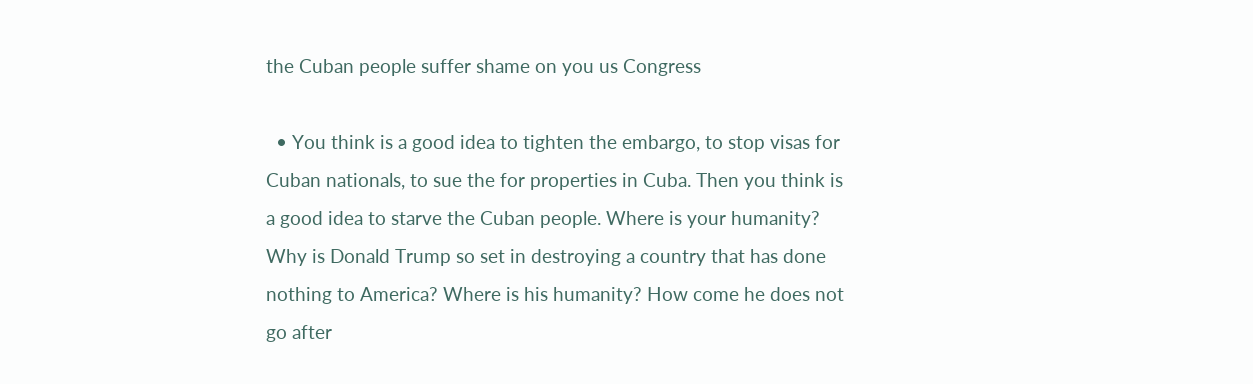the Cuban people suffer shame on you us Congress

  • You think is a good idea to tighten the embargo, to stop visas for Cuban nationals, to sue the for properties in Cuba. Then you think is a good idea to starve the Cuban people. Where is your humanity? Why is Donald Trump so set in destroying a country that has done nothing to America? Where is his humanity? How come he does not go after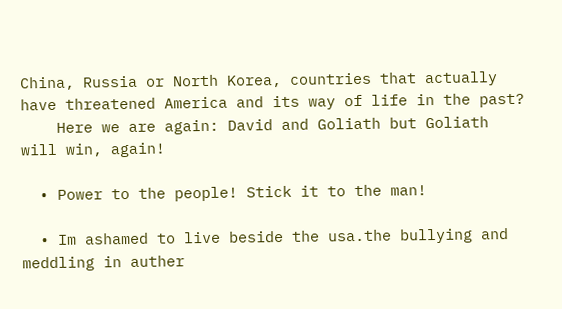China, Russia or North Korea, countries that actually have threatened America and its way of life in the past?
    Here we are again: David and Goliath but Goliath will win, again!

  • Power to the people! Stick it to the man!

  • Im ashamed to live beside the usa.the bullying and meddling in auther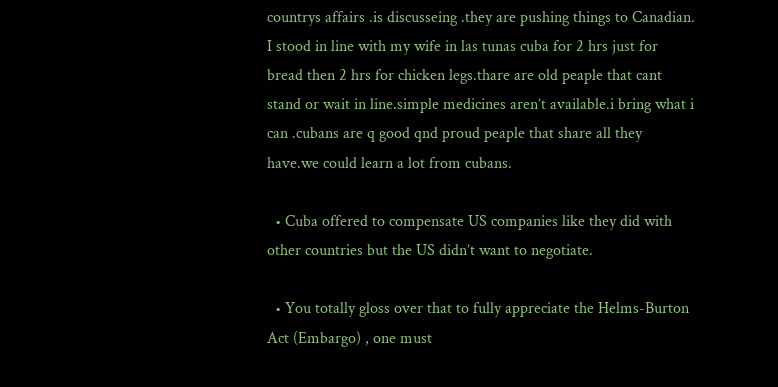countrys affairs .is discusseing .they are pushing things to Canadian. I stood in line with my wife in las tunas cuba for 2 hrs just for bread then 2 hrs for chicken legs.thare are old peaple that cant stand or wait in line.simple medicines aren’t available.i bring what i can .cubans are q good qnd proud peaple that share all they have.we could learn a lot from cubans.

  • Cuba offered to compensate US companies like they did with other countries but the US didn’t want to negotiate.

  • You totally gloss over that to fully appreciate the Helms-Burton Act (Embargo) , one must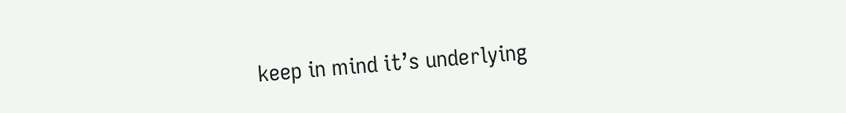keep in mind it’s underlying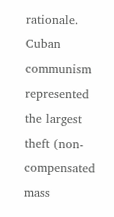rationale. Cuban communism represented the largest theft (non-compensated mass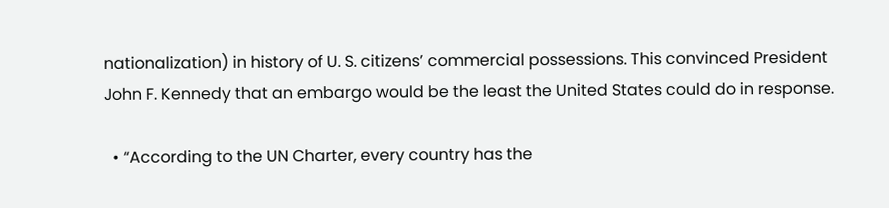nationalization) in history of U. S. citizens’ commercial possessions. This convinced President John F. Kennedy that an embargo would be the least the United States could do in response.

  • “According to the UN Charter, every country has the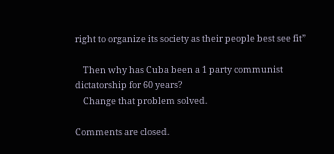right to organize its society as their people best see fit”

    Then why has Cuba been a 1 party communist dictatorship for 60 years?
    Change that problem solved.

Comments are closed.